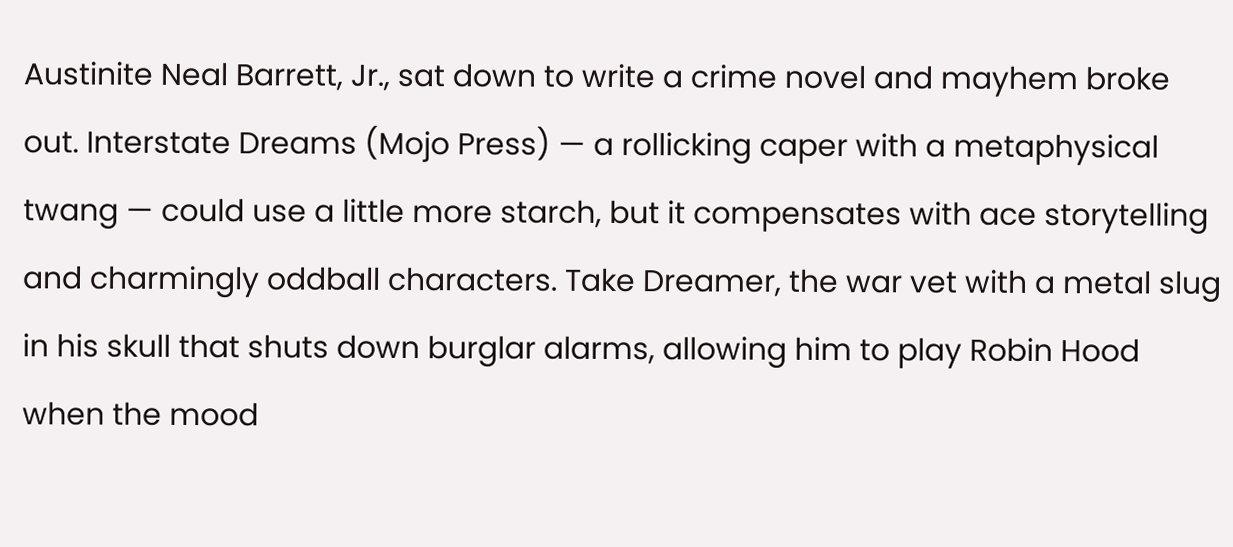Austinite Neal Barrett, Jr., sat down to write a crime novel and mayhem broke out. Interstate Dreams (Mojo Press) — a rollicking caper with a metaphysical twang — could use a little more starch, but it compensates with ace storytelling and charmingly oddball characters. Take Dreamer, the war vet with a metal slug in his skull that shuts down burglar alarms, allowing him to play Robin Hood when the mood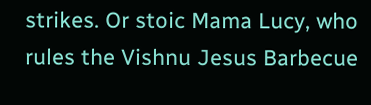strikes. Or stoic Mama Lucy, who rules the Vishnu Jesus Barbecue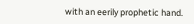with an eerily prophetic hand.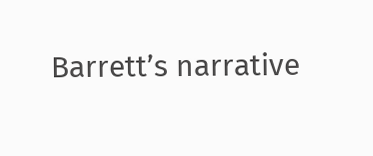Barrett’s narrative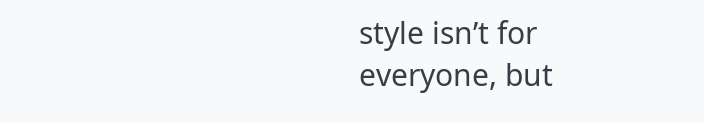style isn’t for everyone, but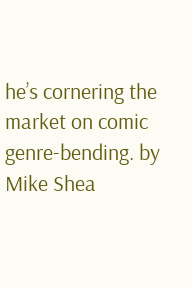he’s cornering the market on comic genre-bending. by Mike Shea